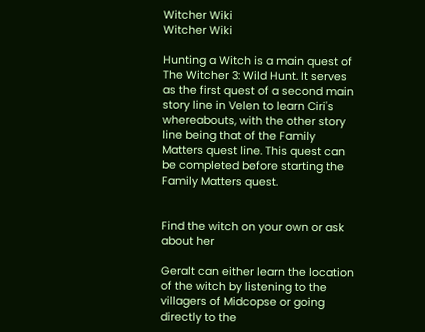Witcher Wiki
Witcher Wiki

Hunting a Witch is a main quest of The Witcher 3: Wild Hunt. It serves as the first quest of a second main story line in Velen to learn Ciri's whereabouts, with the other story line being that of the Family Matters quest line. This quest can be completed before starting the Family Matters quest.


Find the witch on your own or ask about her

Geralt can either learn the location of the witch by listening to the villagers of Midcopse or going directly to the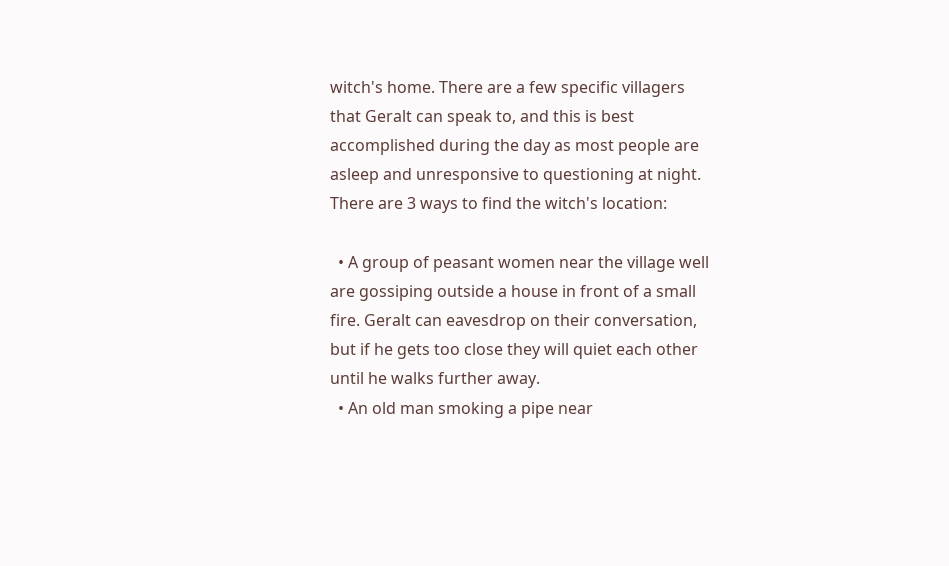witch's home. There are a few specific villagers that Geralt can speak to, and this is best accomplished during the day as most people are asleep and unresponsive to questioning at night. There are 3 ways to find the witch's location:

  • A group of peasant women near the village well are gossiping outside a house in front of a small fire. Geralt can eavesdrop on their conversation, but if he gets too close they will quiet each other until he walks further away.
  • An old man smoking a pipe near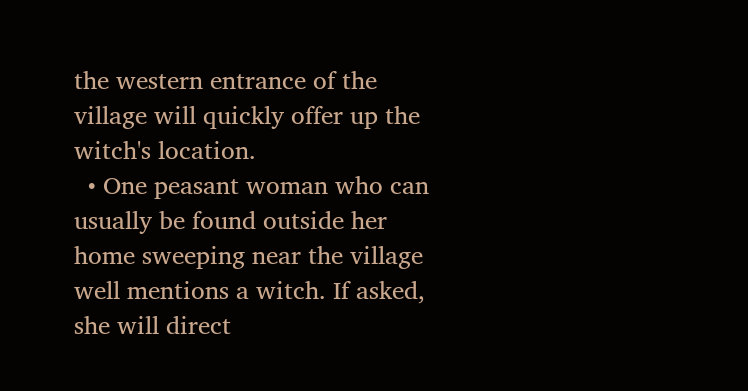the western entrance of the village will quickly offer up the witch's location.
  • One peasant woman who can usually be found outside her home sweeping near the village well mentions a witch. If asked, she will direct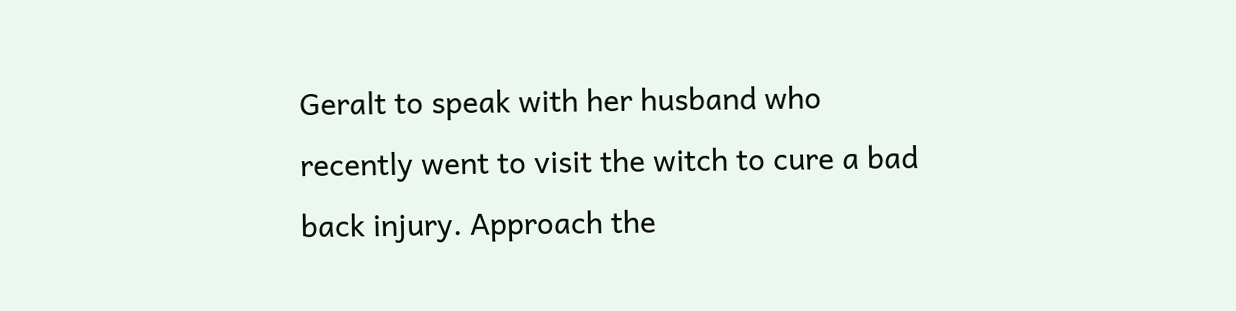Geralt to speak with her husband who recently went to visit the witch to cure a bad back injury. Approach the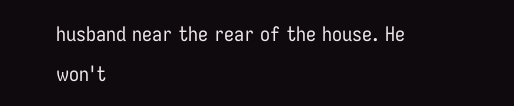husband near the rear of the house. He won't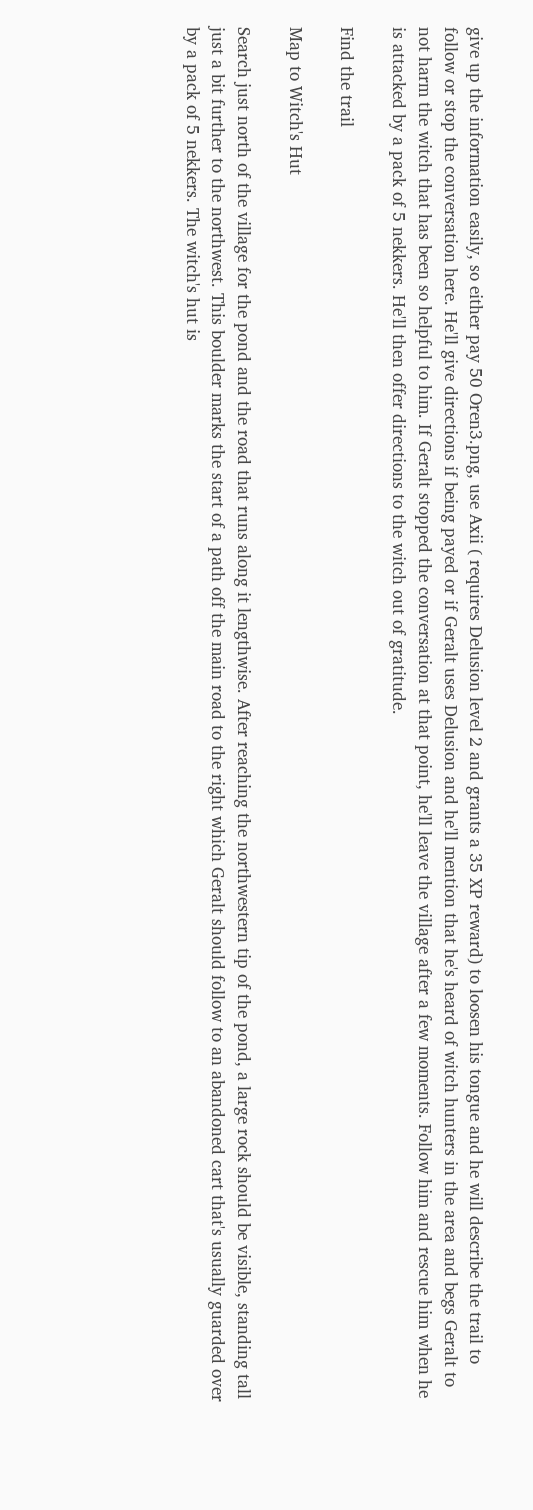give up the information easily, so either pay 50 Oren3.png, use Axii ( requires Delusion level 2 and grants a 35 XP reward) to loosen his tongue and he will describe the trail to follow or stop the conversation here. He'll give directions if being payed or if Geralt uses Delusion and he'll mention that he's heard of witch hunters in the area and begs Geralt to not harm the witch that has been so helpful to him. If Geralt stopped the conversation at that point, he'll leave the village after a few moments. Follow him and rescue him when he is attacked by a pack of 5 nekkers. He'll then offer directions to the witch out of gratitude.

Find the trail

Map to Witch's Hut

Search just north of the village for the pond and the road that runs along it lengthwise. After reaching the northwestern tip of the pond, a large rock should be visible, standing tall just a bit further to the northwest. This boulder marks the start of a path off the main road to the right which Geralt should follow to an abandoned cart that's usually guarded over by a pack of 5 nekkers. The witch's hut is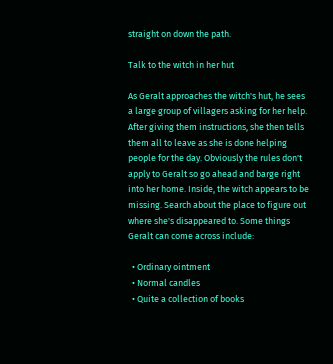straight on down the path.

Talk to the witch in her hut

As Geralt approaches the witch's hut, he sees a large group of villagers asking for her help. After giving them instructions, she then tells them all to leave as she is done helping people for the day. Obviously the rules don't apply to Geralt so go ahead and barge right into her home. Inside, the witch appears to be missing. Search about the place to figure out where she's disappeared to. Some things Geralt can come across include:

  • Ordinary ointment
  • Normal candles
  • Quite a collection of books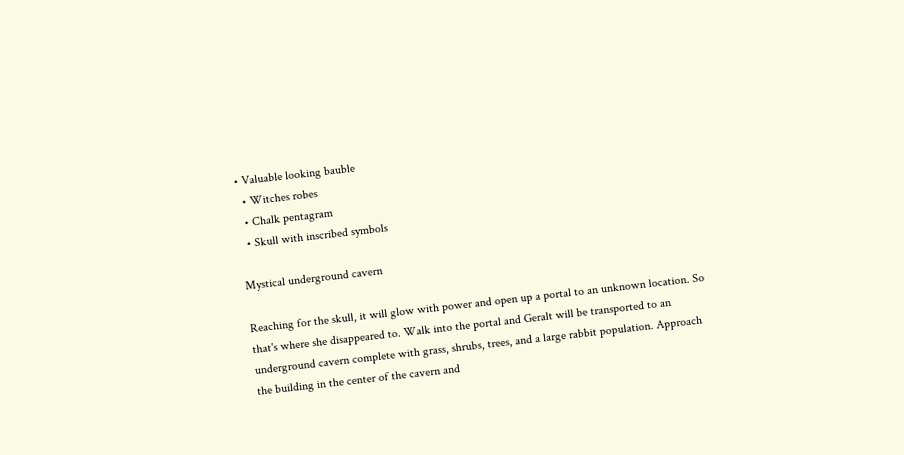• Valuable looking bauble
  • Witches robes
  • Chalk pentagram
  • Skull with inscribed symbols

Mystical underground cavern

Reaching for the skull, it will glow with power and open up a portal to an unknown location. So that's where she disappeared to. Walk into the portal and Geralt will be transported to an underground cavern complete with grass, shrubs, trees, and a large rabbit population. Approach the building in the center of the cavern and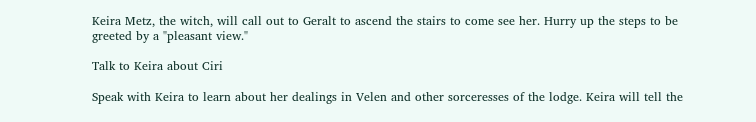Keira Metz, the witch, will call out to Geralt to ascend the stairs to come see her. Hurry up the steps to be greeted by a "pleasant view."

Talk to Keira about Ciri

Speak with Keira to learn about her dealings in Velen and other sorceresses of the lodge. Keira will tell the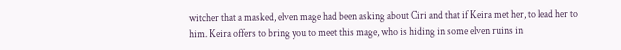witcher that a masked, elven mage had been asking about Ciri and that if Keira met her, to lead her to him. Keira offers to bring you to meet this mage, who is hiding in some elven ruins in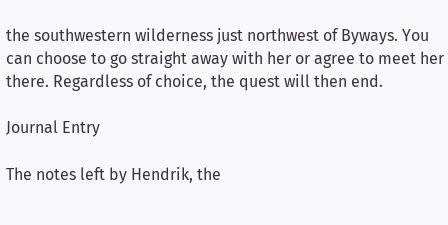the southwestern wilderness just northwest of Byways. You can choose to go straight away with her or agree to meet her there. Regardless of choice, the quest will then end.

Journal Entry

The notes left by Hendrik, the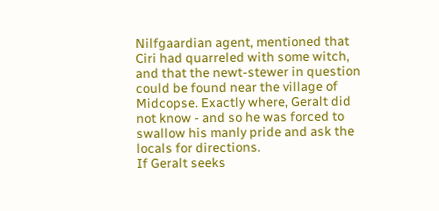Nilfgaardian agent, mentioned that Ciri had quarreled with some witch, and that the newt-stewer in question could be found near the village of Midcopse. Exactly where, Geralt did not know - and so he was forced to swallow his manly pride and ask the locals for directions.
If Geralt seeks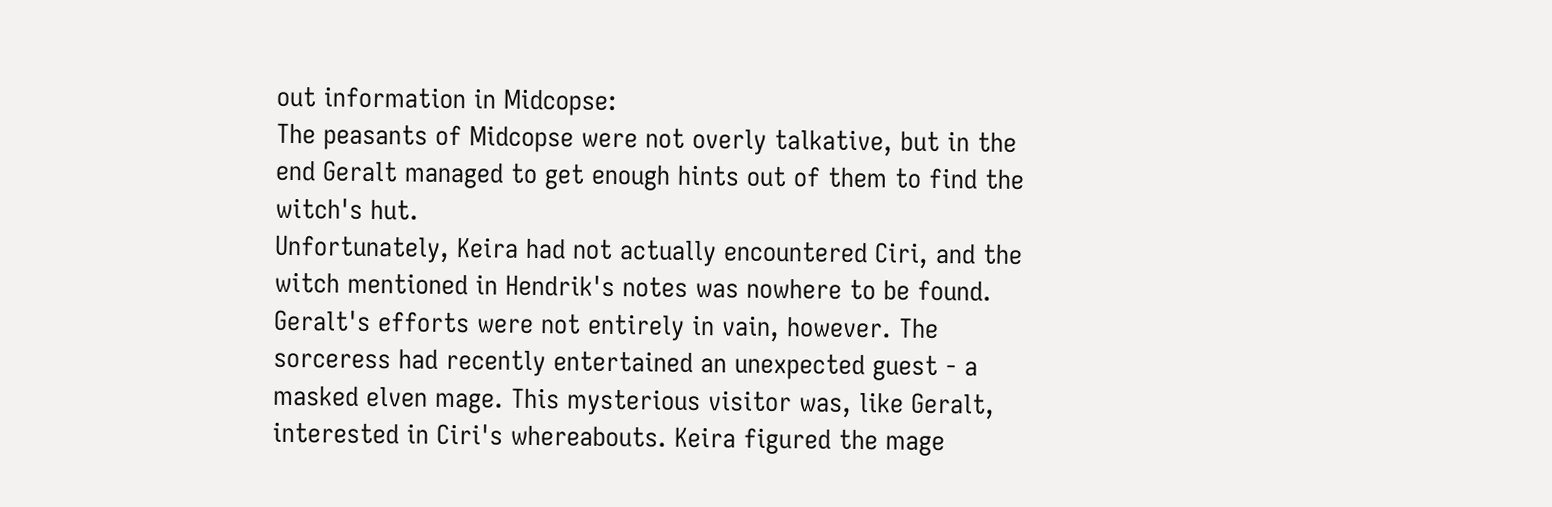out information in Midcopse:
The peasants of Midcopse were not overly talkative, but in the end Geralt managed to get enough hints out of them to find the witch's hut.
Unfortunately, Keira had not actually encountered Ciri, and the witch mentioned in Hendrik's notes was nowhere to be found. Geralt's efforts were not entirely in vain, however. The sorceress had recently entertained an unexpected guest - a masked elven mage. This mysterious visitor was, like Geralt, interested in Ciri's whereabouts. Keira figured the mage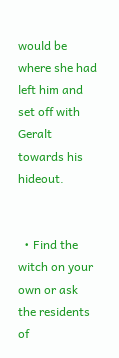would be where she had left him and set off with Geralt towards his hideout.


  • Find the witch on your own or ask the residents of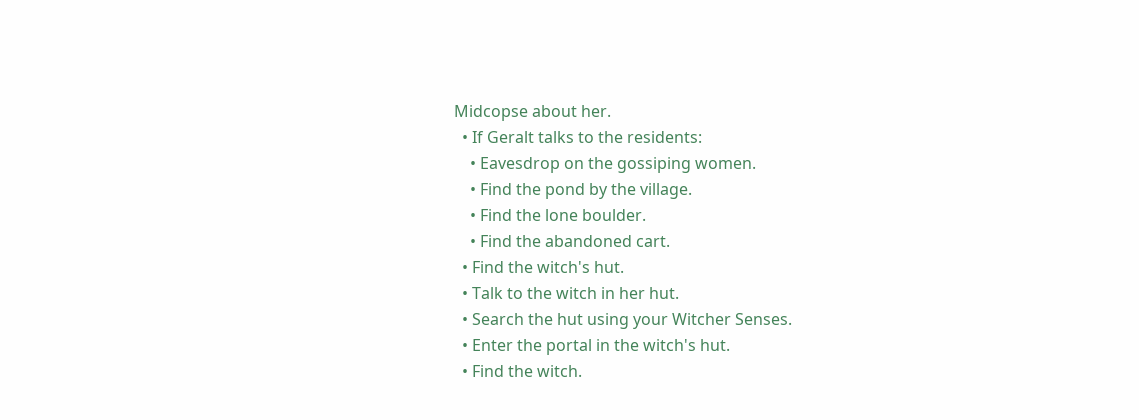Midcopse about her.
  • If Geralt talks to the residents:
    • Eavesdrop on the gossiping women.
    • Find the pond by the village.
    • Find the lone boulder.
    • Find the abandoned cart.
  • Find the witch's hut.
  • Talk to the witch in her hut.
  • Search the hut using your Witcher Senses.
  • Enter the portal in the witch's hut.
  • Find the witch.